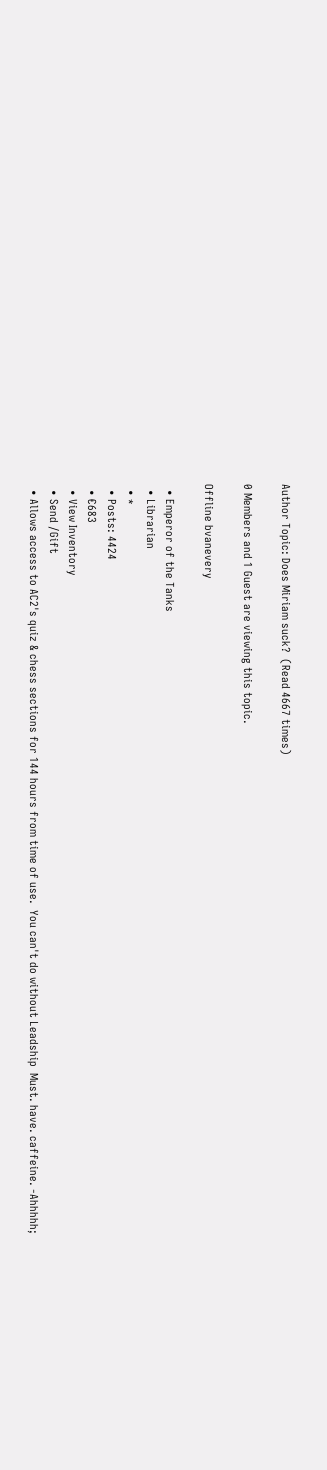Author Topic: Does Miriam suck?  (Read 4667 times)

0 Members and 1 Guest are viewing this topic.

Offline bvanevery

  • Emperor of the Tanks
  • Librarian
  • *
  • Posts: 4424
  • €683
  • View Inventory
  • Send /Gift
  • Allows access to AC2's quiz & chess sections for 144 hours from time of use.  You can't do without Leadship  Must. have. caffeine. -Ahhhhh;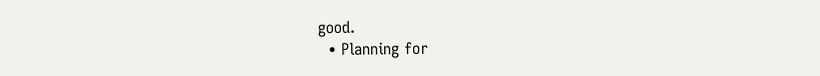good.
  • Planning for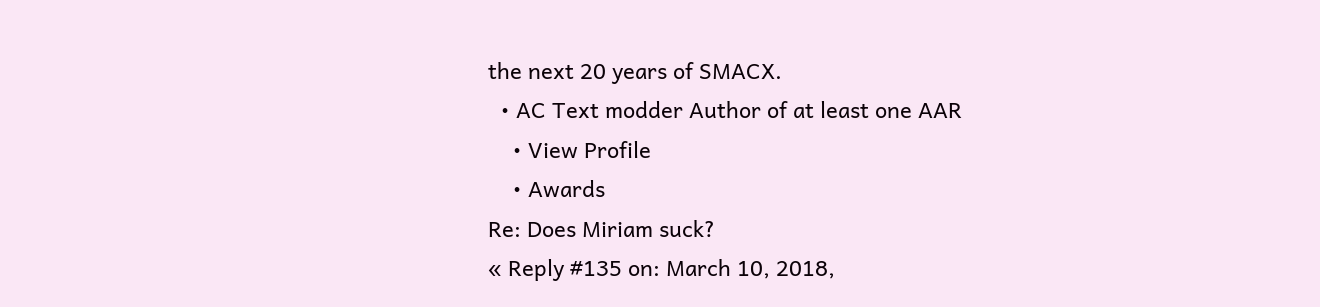the next 20 years of SMACX.
  • AC Text modder Author of at least one AAR
    • View Profile
    • Awards
Re: Does Miriam suck?
« Reply #135 on: March 10, 2018,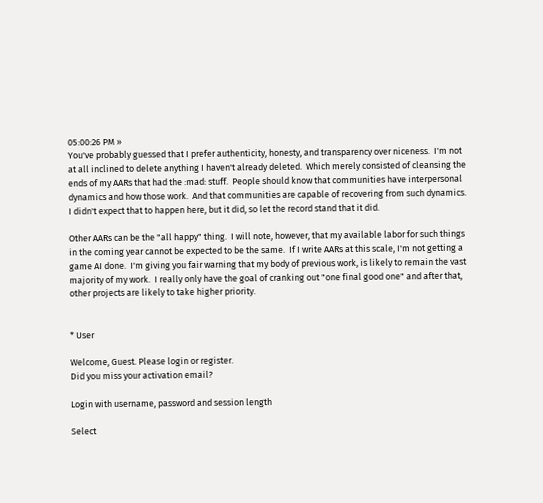05:00:26 PM »
You've probably guessed that I prefer authenticity, honesty, and transparency over niceness.  I'm not at all inclined to delete anything I haven't already deleted.  Which merely consisted of cleansing the ends of my AARs that had the :mad: stuff.  People should know that communities have interpersonal dynamics and how those work.  And that communities are capable of recovering from such dynamics.  I didn't expect that to happen here, but it did, so let the record stand that it did.

Other AARs can be the "all happy" thing.  I will note, however, that my available labor for such things in the coming year cannot be expected to be the same.  If I write AARs at this scale, I'm not getting a game AI done.  I'm giving you fair warning that my body of previous work, is likely to remain the vast majority of my work.  I really only have the goal of cranking out "one final good one" and after that, other projects are likely to take higher priority.


* User

Welcome, Guest. Please login or register.
Did you miss your activation email?

Login with username, password and session length

Select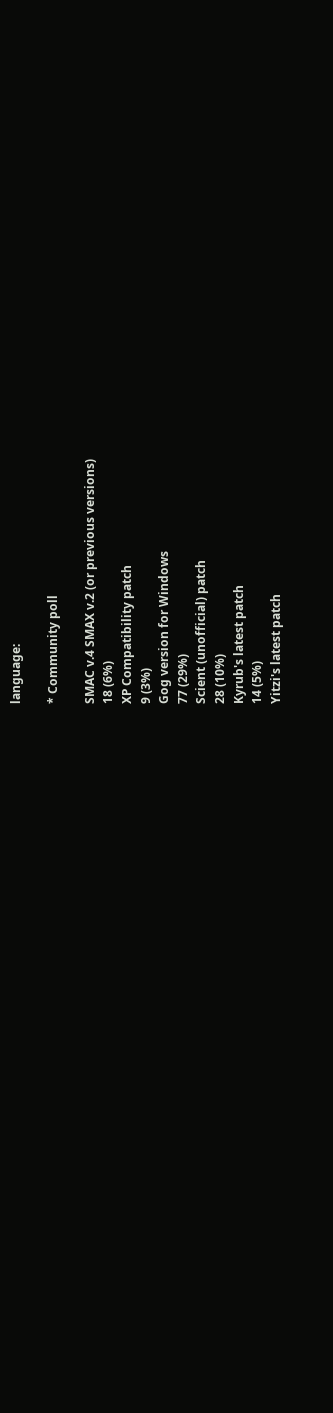language:

* Community poll

SMAC v.4 SMAX v.2 (or previous versions)
18 (6%)
XP Compatibility patch
9 (3%)
Gog version for Windows
77 (29%)
Scient (unofficial) patch
28 (10%)
Kyrub's latest patch
14 (5%)
Yitzi's latest patch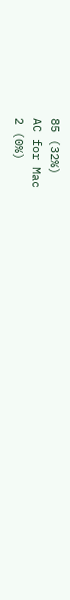85 (32%)
AC for Mac
2 (0%)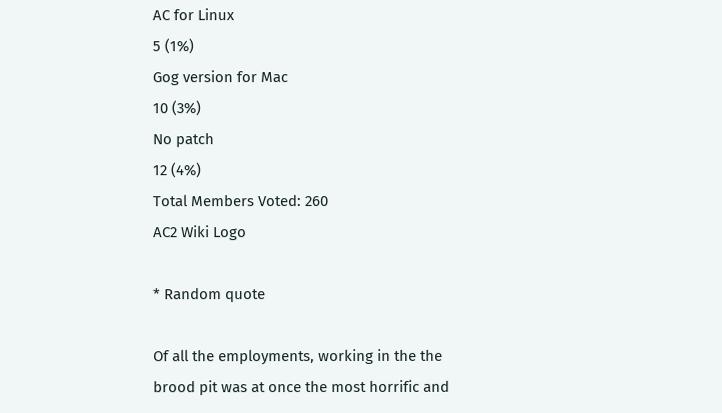AC for Linux
5 (1%)
Gog version for Mac
10 (3%)
No patch
12 (4%)
Total Members Voted: 260
AC2 Wiki Logo

* Random quote

Of all the employments, working in the the brood pit was at once the most horrific and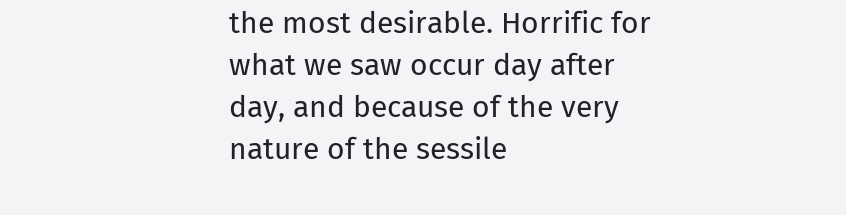the most desirable. Horrific for what we saw occur day after day, and because of the very nature of the sessile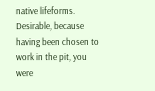native lifeforms. Desirable, because having been chosen to work in the pit, you were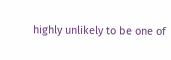highly unlikely to be one of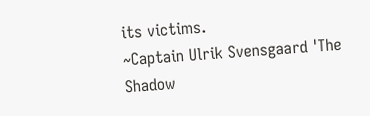its victims.
~Captain Ulrik Svensgaard 'The Shadow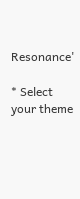Resonance'

* Select your theme